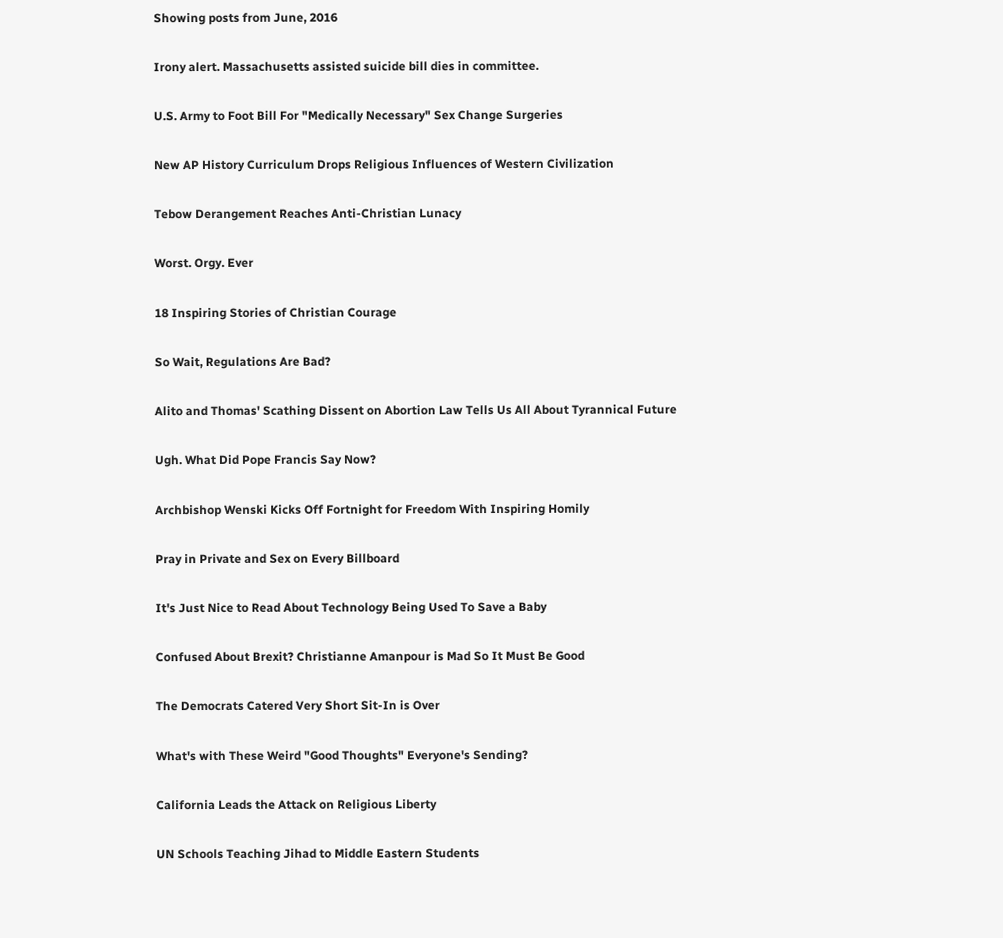Showing posts from June, 2016

Irony alert. Massachusetts assisted suicide bill dies in committee.

U.S. Army to Foot Bill For "Medically Necessary" Sex Change Surgeries

New AP History Curriculum Drops Religious Influences of Western Civilization

Tebow Derangement Reaches Anti-Christian Lunacy

Worst. Orgy. Ever

18 Inspiring Stories of Christian Courage

So Wait, Regulations Are Bad?

Alito and Thomas' Scathing Dissent on Abortion Law Tells Us All About Tyrannical Future

Ugh. What Did Pope Francis Say Now?

Archbishop Wenski Kicks Off Fortnight for Freedom With Inspiring Homily

Pray in Private and Sex on Every Billboard

It's Just Nice to Read About Technology Being Used To Save a Baby

Confused About Brexit? Christianne Amanpour is Mad So It Must Be Good

The Democrats Catered Very Short Sit-In is Over

What's with These Weird "Good Thoughts" Everyone's Sending?

California Leads the Attack on Religious Liberty

UN Schools Teaching Jihad to Middle Eastern Students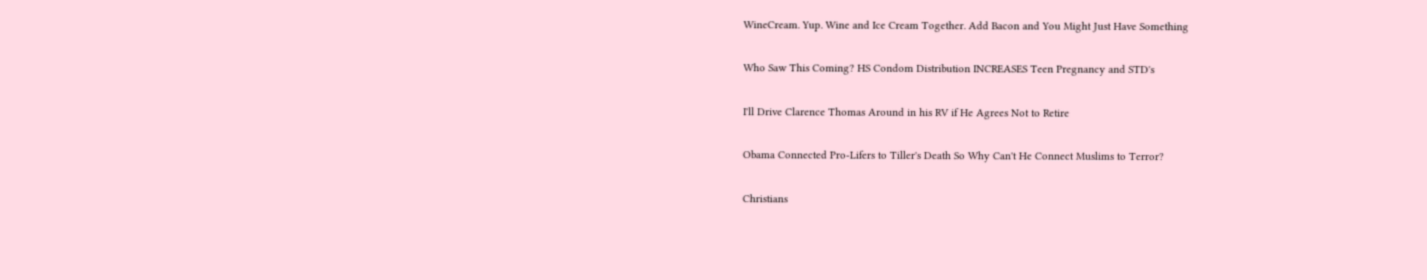WineCream. Yup. Wine and Ice Cream Together. Add Bacon and You Might Just Have Something

Who Saw This Coming? HS Condom Distribution INCREASES Teen Pregnancy and STD's

I'll Drive Clarence Thomas Around in his RV if He Agrees Not to Retire

Obama Connected Pro-Lifers to Tiller's Death So Why Can't He Connect Muslims to Terror?

Christians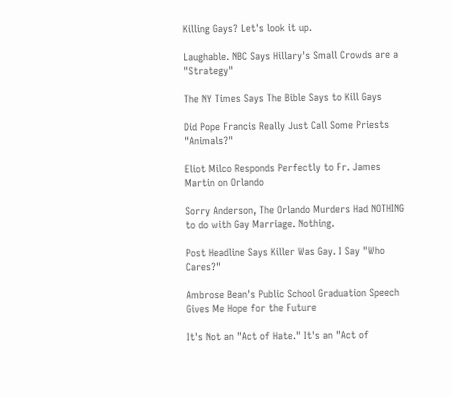Killing Gays? Let's look it up.

Laughable. NBC Says Hillary's Small Crowds are a "Strategy"

The NY Times Says The Bible Says to Kill Gays

Did Pope Francis Really Just Call Some Priests "Animals?"

Eliot Milco Responds Perfectly to Fr. James Martin on Orlando

Sorry Anderson, The Orlando Murders Had NOTHING to do with Gay Marriage. Nothing.

Post Headline Says Killer Was Gay. I Say "Who Cares?"

Ambrose Bean's Public School Graduation Speech Gives Me Hope for the Future

It's Not an "Act of Hate." It's an "Act of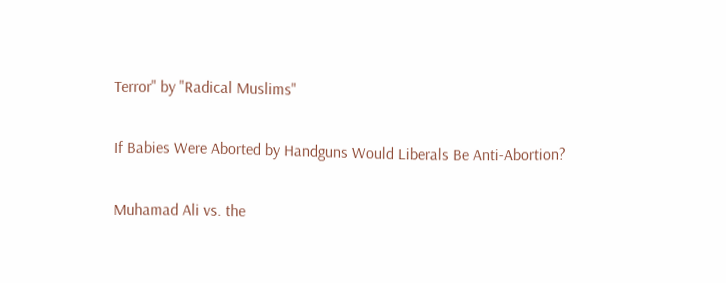Terror" by "Radical Muslims"

If Babies Were Aborted by Handguns Would Liberals Be Anti-Abortion?

Muhamad Ali vs. the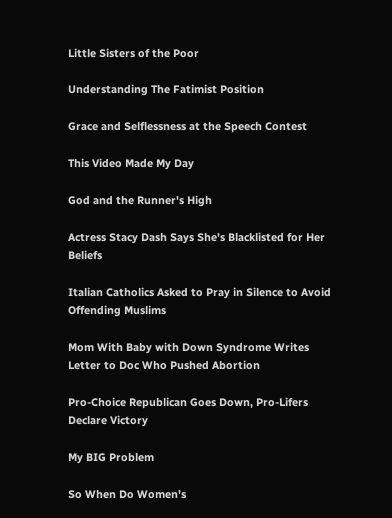Little Sisters of the Poor

Understanding The Fatimist Position

Grace and Selflessness at the Speech Contest

This Video Made My Day

God and the Runner's High

Actress Stacy Dash Says She's Blacklisted for Her Beliefs

Italian Catholics Asked to Pray in Silence to Avoid Offending Muslims

Mom With Baby with Down Syndrome Writes Letter to Doc Who Pushed Abortion

Pro-Choice Republican Goes Down, Pro-Lifers Declare Victory

My BIG Problem

So When Do Women's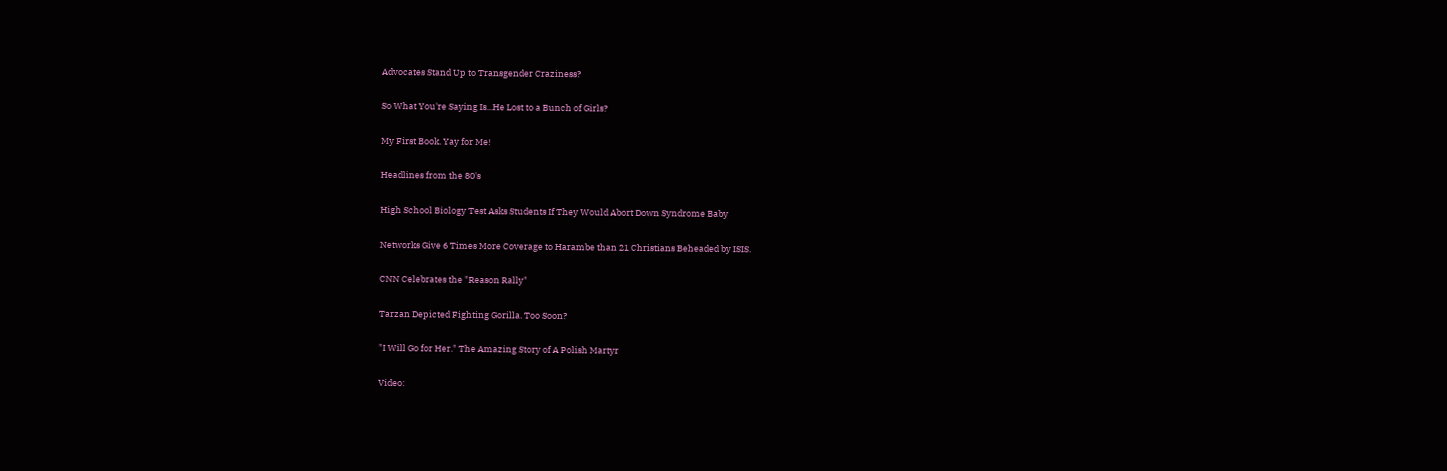Advocates Stand Up to Transgender Craziness?

So What You're Saying Is...He Lost to a Bunch of Girls?

My First Book. Yay for Me!

Headlines from the 80's

High School Biology Test Asks Students If They Would Abort Down Syndrome Baby

Networks Give 6 Times More Coverage to Harambe than 21 Christians Beheaded by ISIS.

CNN Celebrates the "Reason Rally"

Tarzan Depicted Fighting Gorilla. Too Soon?

"I Will Go for Her." The Amazing Story of A Polish Martyr

Video: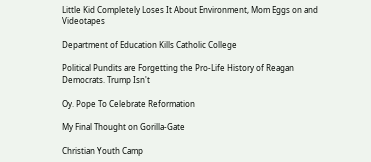Little Kid Completely Loses It About Environment, Mom Eggs on and Videotapes

Department of Education Kills Catholic College

Political Pundits are Forgetting the Pro-Life History of Reagan Democrats. Trump Isn't

Oy. Pope To Celebrate Reformation

My Final Thought on Gorilla-Gate

Christian Youth Camp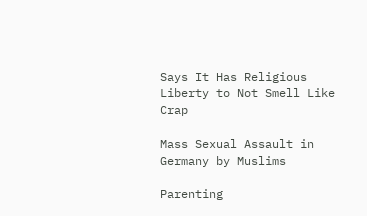Says It Has Religious Liberty to Not Smell Like Crap

Mass Sexual Assault in Germany by Muslims

Parenting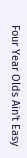Four Year Olds Ain't Easy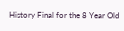History Final for the 8 Year Old